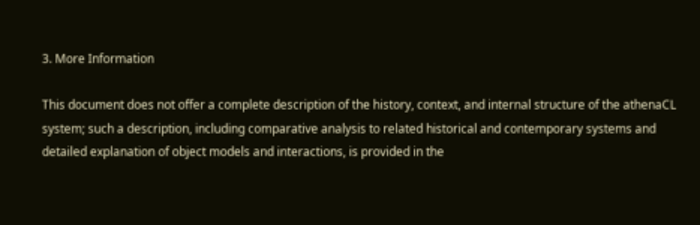3. More Information

This document does not offer a complete description of the history, context, and internal structure of the athenaCL system; such a description, including comparative analysis to related historical and contemporary systems and detailed explanation of object models and interactions, is provided in the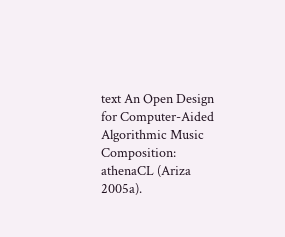text An Open Design for Computer-Aided Algorithmic Music Composition: athenaCL (Ariza 2005a).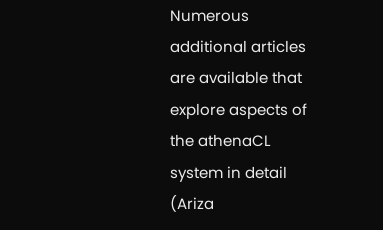Numerous additional articles are available that explore aspects of the athenaCL system in detail (Ariza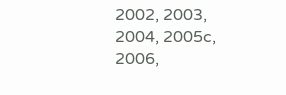2002, 2003, 2004, 2005c, 2006,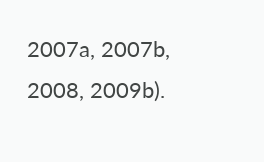2007a, 2007b, 2008, 2009b).